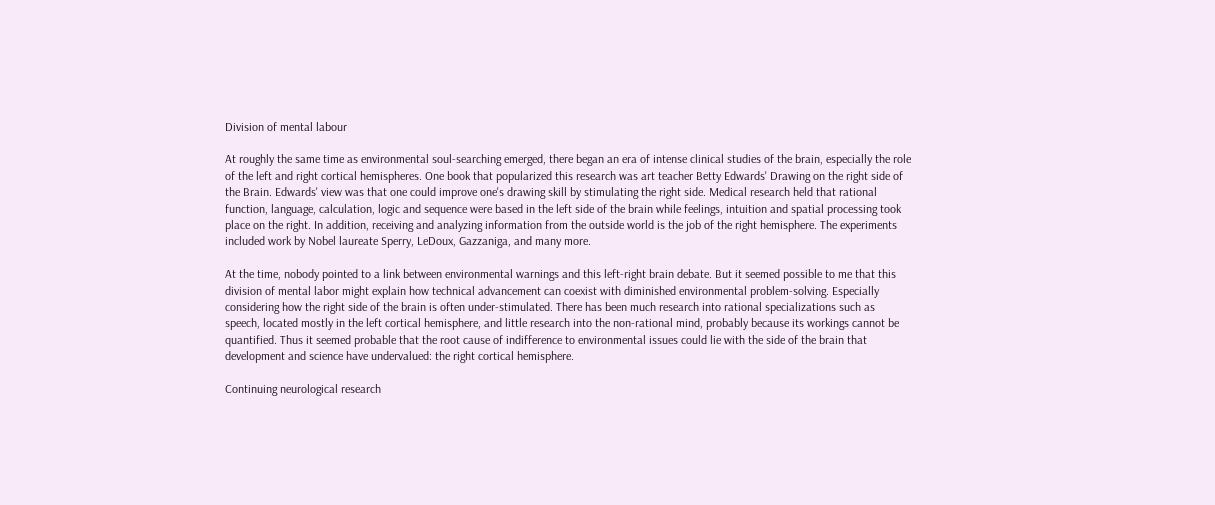Division of mental labour

At roughly the same time as environmental soul-searching emerged, there began an era of intense clinical studies of the brain, especially the role of the left and right cortical hemispheres. One book that popularized this research was art teacher Betty Edwards' Drawing on the right side of the Brain. Edwards' view was that one could improve one's drawing skill by stimulating the right side. Medical research held that rational function, language, calculation, logic and sequence were based in the left side of the brain while feelings, intuition and spatial processing took place on the right. In addition, receiving and analyzing information from the outside world is the job of the right hemisphere. The experiments included work by Nobel laureate Sperry, LeDoux, Gazzaniga, and many more.

At the time, nobody pointed to a link between environmental warnings and this left-right brain debate. But it seemed possible to me that this division of mental labor might explain how technical advancement can coexist with diminished environmental problem-solving. Especially considering how the right side of the brain is often under-stimulated. There has been much research into rational specializations such as speech, located mostly in the left cortical hemisphere, and little research into the non-rational mind, probably because its workings cannot be quantified. Thus it seemed probable that the root cause of indifference to environmental issues could lie with the side of the brain that development and science have undervalued: the right cortical hemisphere.

Continuing neurological research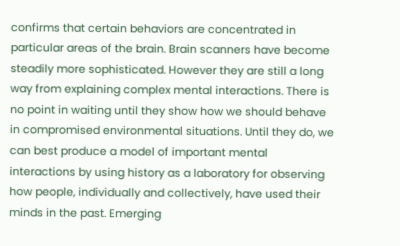confirms that certain behaviors are concentrated in particular areas of the brain. Brain scanners have become steadily more sophisticated. However they are still a long way from explaining complex mental interactions. There is no point in waiting until they show how we should behave in compromised environmental situations. Until they do, we can best produce a model of important mental interactions by using history as a laboratory for observing how people, individually and collectively, have used their minds in the past. Emerging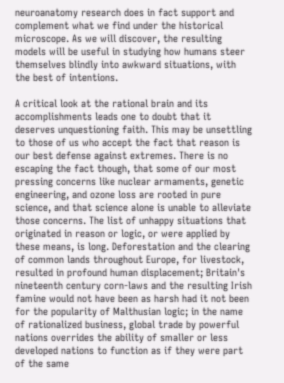neuroanatomy research does in fact support and complement what we find under the historical microscope. As we will discover, the resulting models will be useful in studying how humans steer themselves blindly into awkward situations, with the best of intentions.

A critical look at the rational brain and its accomplishments leads one to doubt that it deserves unquestioning faith. This may be unsettling to those of us who accept the fact that reason is our best defense against extremes. There is no escaping the fact though, that some of our most pressing concerns like nuclear armaments, genetic engineering, and ozone loss are rooted in pure science, and that science alone is unable to alleviate those concerns. The list of unhappy situations that originated in reason or logic, or were applied by these means, is long. Deforestation and the clearing of common lands throughout Europe, for livestock, resulted in profound human displacement; Britain's nineteenth century corn-laws and the resulting Irish famine would not have been as harsh had it not been for the popularity of Malthusian logic; in the name of rationalized business, global trade by powerful nations overrides the ability of smaller or less developed nations to function as if they were part of the same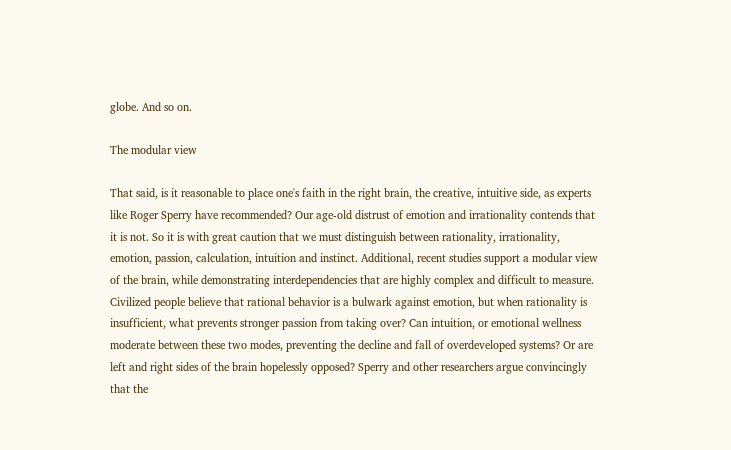globe. And so on.

The modular view

That said, is it reasonable to place one's faith in the right brain, the creative, intuitive side, as experts like Roger Sperry have recommended? Our age-old distrust of emotion and irrationality contends that it is not. So it is with great caution that we must distinguish between rationality, irrationality, emotion, passion, calculation, intuition and instinct. Additional, recent studies support a modular view of the brain, while demonstrating interdependencies that are highly complex and difficult to measure. Civilized people believe that rational behavior is a bulwark against emotion, but when rationality is insufficient, what prevents stronger passion from taking over? Can intuition, or emotional wellness moderate between these two modes, preventing the decline and fall of overdeveloped systems? Or are left and right sides of the brain hopelessly opposed? Sperry and other researchers argue convincingly that the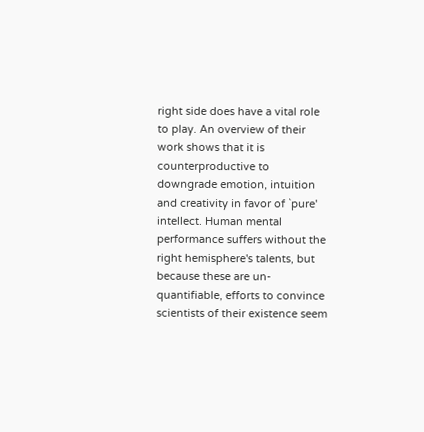right side does have a vital role to play. An overview of their work shows that it is counterproductive to downgrade emotion, intuition and creativity in favor of `pure' intellect. Human mental performance suffers without the right hemisphere's talents, but because these are un-quantifiable, efforts to convince scientists of their existence seem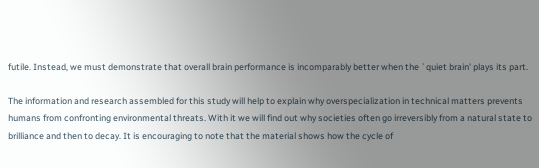futile. Instead, we must demonstrate that overall brain performance is incomparably better when the `quiet brain' plays its part.

The information and research assembled for this study will help to explain why overspecialization in technical matters prevents humans from confronting environmental threats. With it we will find out why societies often go irreversibly from a natural state to brilliance and then to decay. It is encouraging to note that the material shows how the cycle of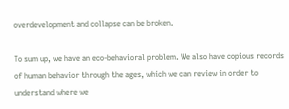overdevelopment and collapse can be broken.

To sum up, we have an eco-behavioral problem. We also have copious records of human behavior through the ages, which we can review in order to understand where we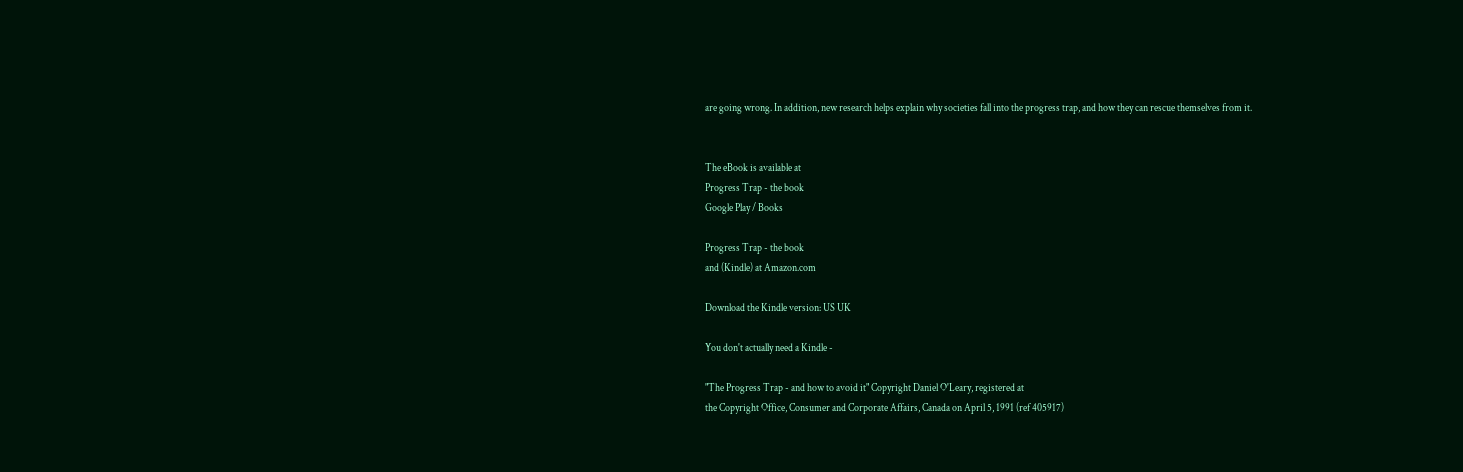are going wrong. In addition, new research helps explain why societies fall into the progress trap, and how they can rescue themselves from it.


The eBook is available at
Progress Trap - the book
Google Play / Books

Progress Trap - the book
and (Kindle) at Amazon.com

Download the Kindle version: US UK

You don't actually need a Kindle -

"The Progress Trap - and how to avoid it" Copyright Daniel O'Leary, registered at
the Copyright Office, Consumer and Corporate Affairs, Canada on April 5, 1991 (ref 405917)